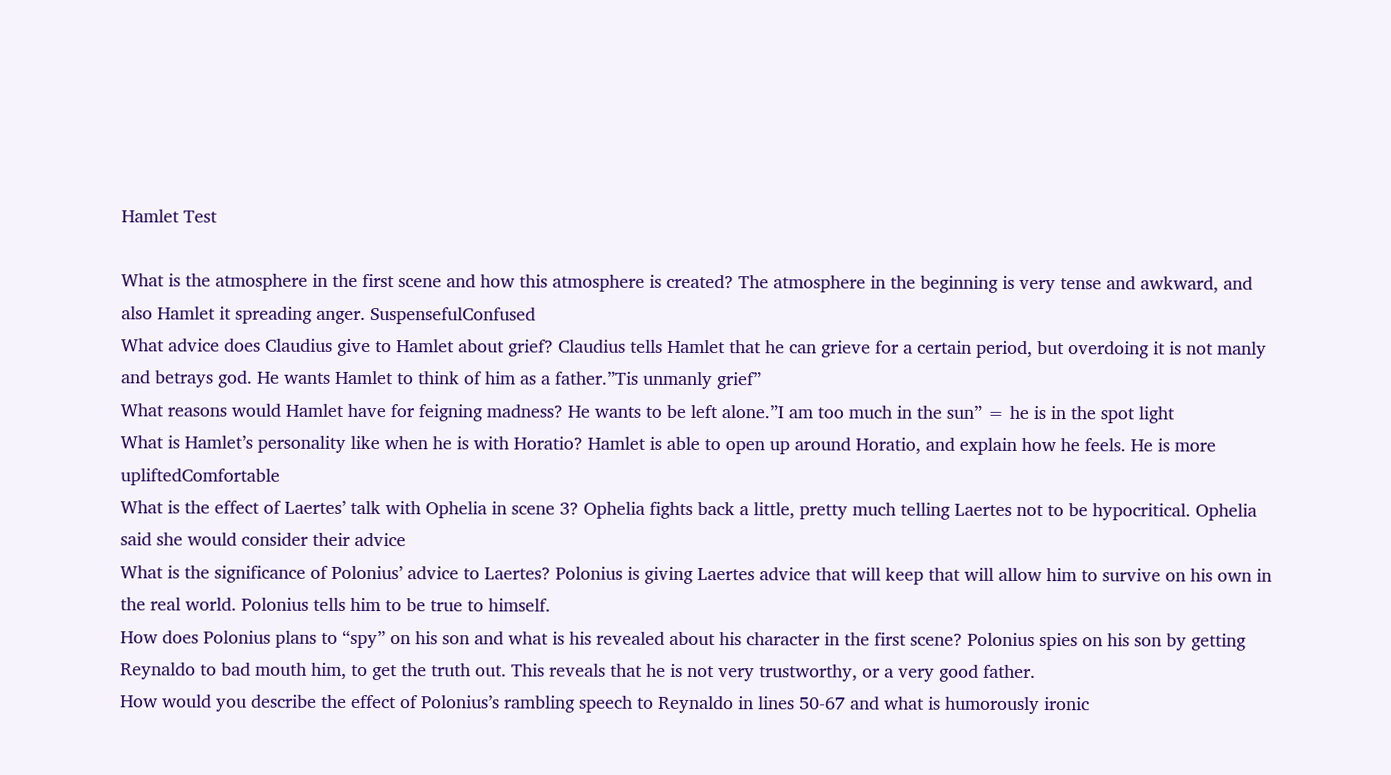Hamlet Test

What is the atmosphere in the first scene and how this atmosphere is created? The atmosphere in the beginning is very tense and awkward, and also Hamlet it spreading anger. SuspensefulConfused
What advice does Claudius give to Hamlet about grief? Claudius tells Hamlet that he can grieve for a certain period, but overdoing it is not manly and betrays god. He wants Hamlet to think of him as a father.”Tis unmanly grief”
What reasons would Hamlet have for feigning madness? He wants to be left alone.”I am too much in the sun” = he is in the spot light
What is Hamlet’s personality like when he is with Horatio? Hamlet is able to open up around Horatio, and explain how he feels. He is more upliftedComfortable
What is the effect of Laertes’ talk with Ophelia in scene 3? Ophelia fights back a little, pretty much telling Laertes not to be hypocritical. Ophelia said she would consider their advice
What is the significance of Polonius’ advice to Laertes? Polonius is giving Laertes advice that will keep that will allow him to survive on his own in the real world. Polonius tells him to be true to himself.
How does Polonius plans to “spy” on his son and what is his revealed about his character in the first scene? Polonius spies on his son by getting Reynaldo to bad mouth him, to get the truth out. This reveals that he is not very trustworthy, or a very good father.
How would you describe the effect of Polonius’s rambling speech to Reynaldo in lines 50-67 and what is humorously ironic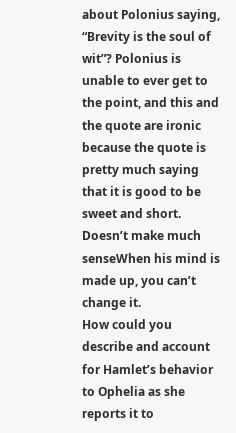about Polonius saying, “Brevity is the soul of wit”? Polonius is unable to ever get to the point, and this and the quote are ironic because the quote is pretty much saying that it is good to be sweet and short. Doesn’t make much senseWhen his mind is made up, you can’t change it.
How could you describe and account for Hamlet’s behavior to Ophelia as she reports it to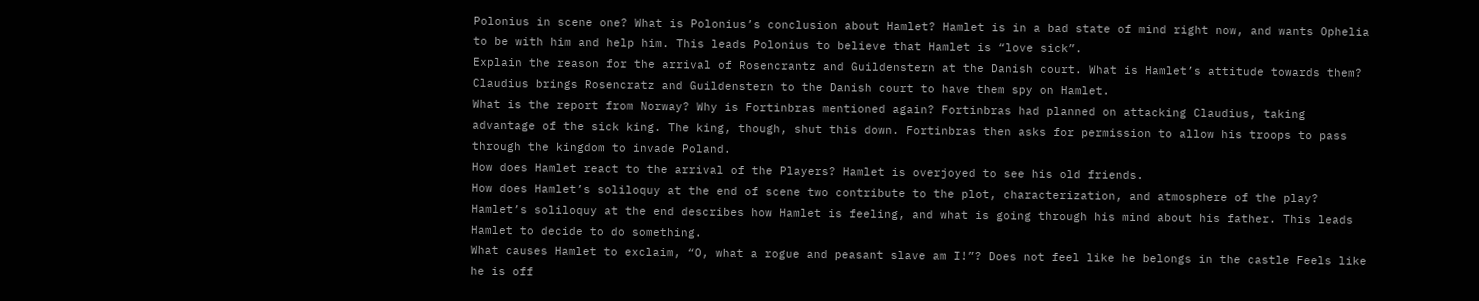Polonius in scene one? What is Polonius’s conclusion about Hamlet? Hamlet is in a bad state of mind right now, and wants Ophelia to be with him and help him. This leads Polonius to believe that Hamlet is “love sick”.
Explain the reason for the arrival of Rosencrantz and Guildenstern at the Danish court. What is Hamlet’s attitude towards them? Claudius brings Rosencratz and Guildenstern to the Danish court to have them spy on Hamlet.
What is the report from Norway? Why is Fortinbras mentioned again? Fortinbras had planned on attacking Claudius, taking advantage of the sick king. The king, though, shut this down. Fortinbras then asks for permission to allow his troops to pass through the kingdom to invade Poland.
How does Hamlet react to the arrival of the Players? Hamlet is overjoyed to see his old friends.
How does Hamlet’s soliloquy at the end of scene two contribute to the plot, characterization, and atmosphere of the play? Hamlet’s soliloquy at the end describes how Hamlet is feeling, and what is going through his mind about his father. This leads Hamlet to decide to do something.
What causes Hamlet to exclaim, “O, what a rogue and peasant slave am I!”? Does not feel like he belongs in the castle Feels like he is off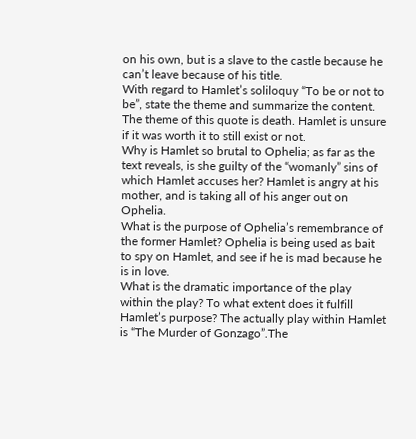on his own, but is a slave to the castle because he can’t leave because of his title.
With regard to Hamlet’s soliloquy “To be or not to be”, state the theme and summarize the content. The theme of this quote is death. Hamlet is unsure if it was worth it to still exist or not.
Why is Hamlet so brutal to Ophelia; as far as the text reveals, is she guilty of the “womanly” sins of which Hamlet accuses her? Hamlet is angry at his mother, and is taking all of his anger out on Ophelia.
What is the purpose of Ophelia’s remembrance of the former Hamlet? Ophelia is being used as bait to spy on Hamlet, and see if he is mad because he is in love.
What is the dramatic importance of the play within the play? To what extent does it fulfill Hamlet’s purpose? The actually play within Hamlet is “The Murder of Gonzago”.The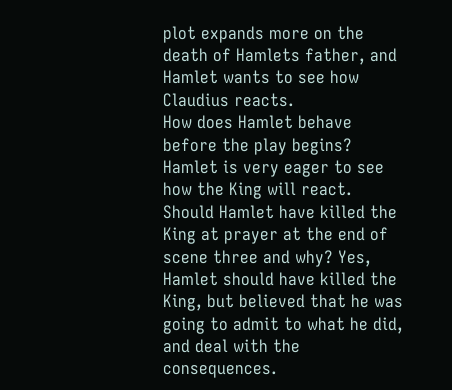plot expands more on the death of Hamlets father, and Hamlet wants to see how Claudius reacts.
How does Hamlet behave before the play begins? Hamlet is very eager to see how the King will react.
Should Hamlet have killed the King at prayer at the end of scene three and why? Yes, Hamlet should have killed the King, but believed that he was going to admit to what he did, and deal with the consequences.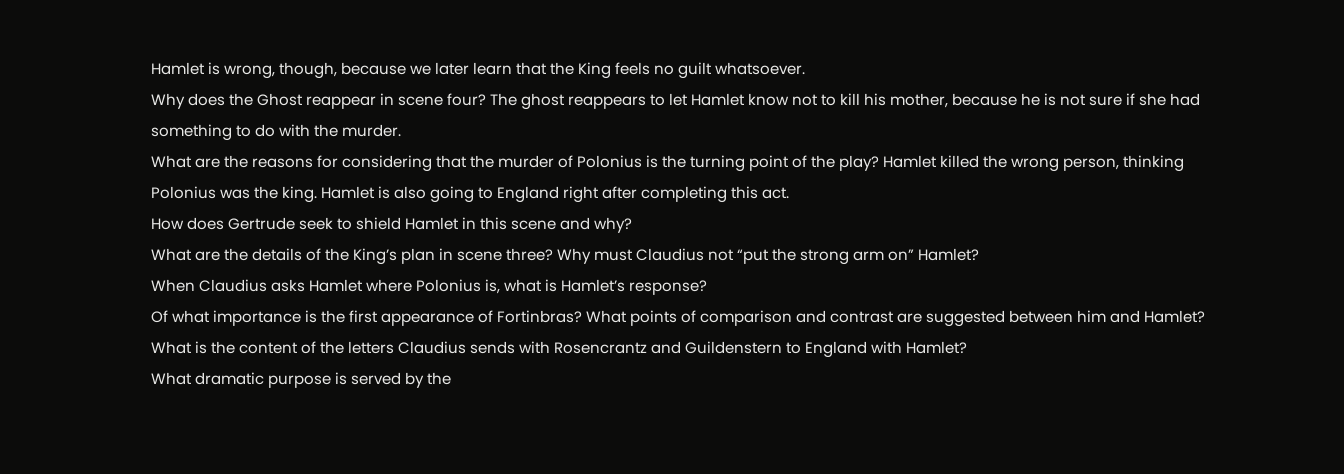Hamlet is wrong, though, because we later learn that the King feels no guilt whatsoever.
Why does the Ghost reappear in scene four? The ghost reappears to let Hamlet know not to kill his mother, because he is not sure if she had something to do with the murder.
What are the reasons for considering that the murder of Polonius is the turning point of the play? Hamlet killed the wrong person, thinking Polonius was the king. Hamlet is also going to England right after completing this act.
How does Gertrude seek to shield Hamlet in this scene and why?
What are the details of the King’s plan in scene three? Why must Claudius not “put the strong arm on” Hamlet?
When Claudius asks Hamlet where Polonius is, what is Hamlet’s response?
Of what importance is the first appearance of Fortinbras? What points of comparison and contrast are suggested between him and Hamlet?
What is the content of the letters Claudius sends with Rosencrantz and Guildenstern to England with Hamlet?
What dramatic purpose is served by the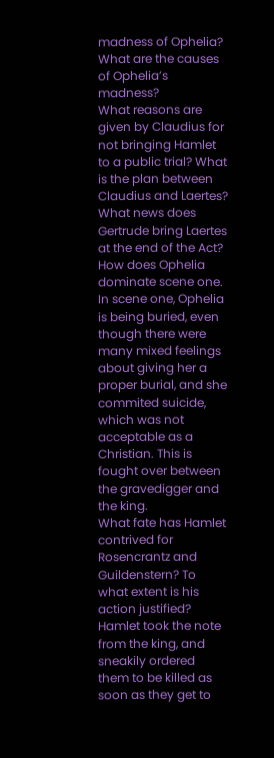madness of Ophelia? What are the causes of Ophelia’s madness?
What reasons are given by Claudius for not bringing Hamlet to a public trial? What is the plan between Claudius and Laertes?
What news does Gertrude bring Laertes at the end of the Act?
How does Ophelia dominate scene one. In scene one, Ophelia is being buried, even though there were many mixed feelings about giving her a proper burial, and she commited suicide, which was not acceptable as a Christian. This is fought over between the gravedigger and the king.
What fate has Hamlet contrived for Rosencrantz and Guildenstern? To what extent is his action justified? Hamlet took the note from the king, and sneakily ordered them to be killed as soon as they get to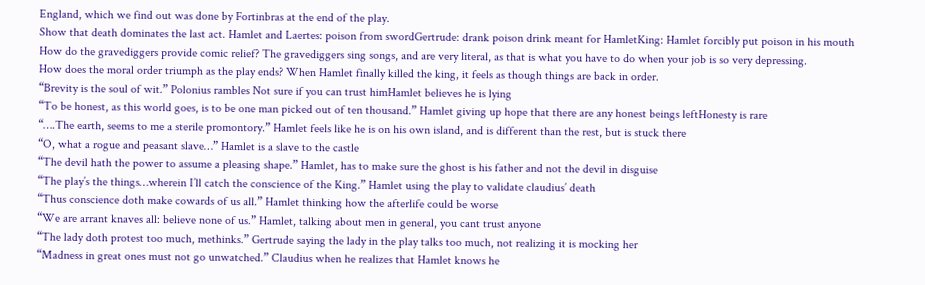England, which we find out was done by Fortinbras at the end of the play.
Show that death dominates the last act. Hamlet and Laertes: poison from swordGertrude: drank poison drink meant for HamletKing: Hamlet forcibly put poison in his mouth
How do the gravediggers provide comic relief? The gravediggers sing songs, and are very literal, as that is what you have to do when your job is so very depressing.
How does the moral order triumph as the play ends? When Hamlet finally killed the king, it feels as though things are back in order.
“Brevity is the soul of wit.” Polonius rambles Not sure if you can trust himHamlet believes he is lying
“To be honest, as this world goes, is to be one man picked out of ten thousand.” Hamlet giving up hope that there are any honest beings leftHonesty is rare
“….The earth, seems to me a sterile promontory.” Hamlet feels like he is on his own island, and is different than the rest, but is stuck there
“O, what a rogue and peasant slave…” Hamlet is a slave to the castle
“The devil hath the power to assume a pleasing shape.” Hamlet, has to make sure the ghost is his father and not the devil in disguise
“The play’s the things…wherein I’ll catch the conscience of the King.” Hamlet using the play to validate claudius’ death
“Thus conscience doth make cowards of us all.” Hamlet thinking how the afterlife could be worse
“We are arrant knaves all: believe none of us.” Hamlet, talking about men in general, you cant trust anyone
“The lady doth protest too much, methinks.” Gertrude saying the lady in the play talks too much, not realizing it is mocking her
“Madness in great ones must not go unwatched.” Claudius when he realizes that Hamlet knows he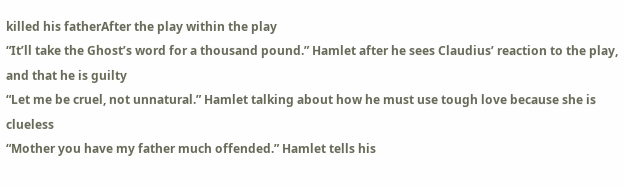killed his fatherAfter the play within the play
“It’ll take the Ghost’s word for a thousand pound.” Hamlet after he sees Claudius’ reaction to the play, and that he is guilty
“Let me be cruel, not unnatural.” Hamlet talking about how he must use tough love because she is clueless
“Mother you have my father much offended.” Hamlet tells his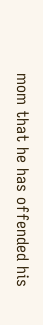mom that he has offended his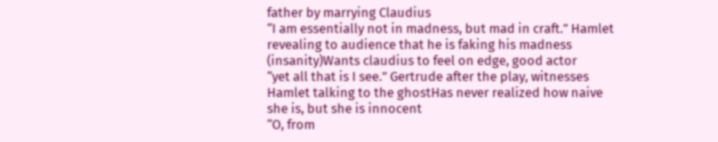father by marrying Claudius
“I am essentially not in madness, but mad in craft.” Hamlet revealing to audience that he is faking his madness (insanity)Wants claudius to feel on edge, good actor
“yet all that is I see.” Gertrude after the play, witnesses Hamlet talking to the ghostHas never realized how naive she is, but she is innocent
“O, from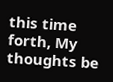this time forth, My thoughts be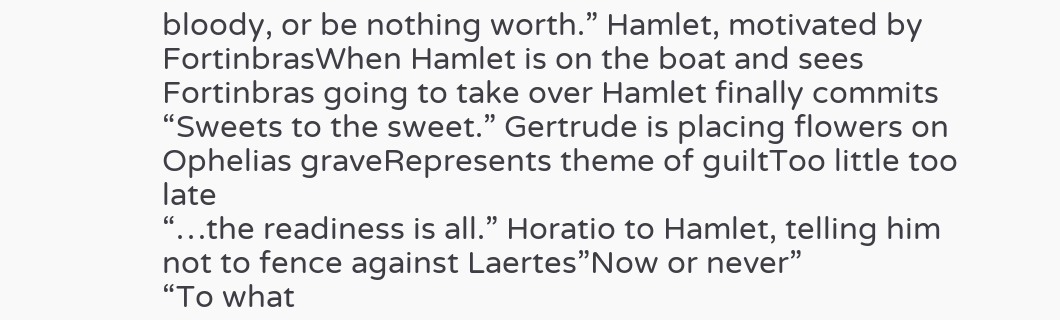bloody, or be nothing worth.” Hamlet, motivated by FortinbrasWhen Hamlet is on the boat and sees Fortinbras going to take over Hamlet finally commits
“Sweets to the sweet.” Gertrude is placing flowers on Ophelias graveRepresents theme of guiltToo little too late
“…the readiness is all.” Horatio to Hamlet, telling him not to fence against Laertes”Now or never”
“To what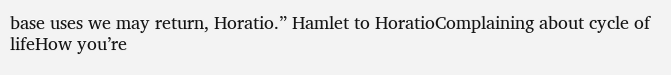base uses we may return, Horatio.” Hamlet to HoratioComplaining about cycle of lifeHow you’re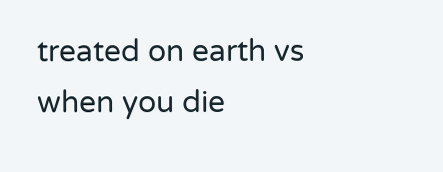treated on earth vs when you die